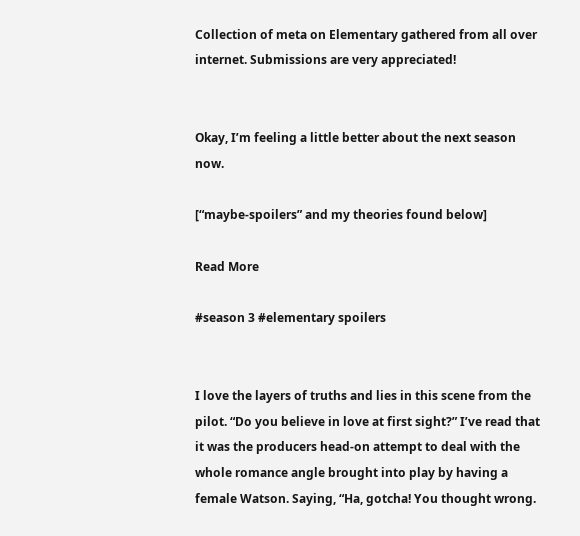Collection of meta on Elementary gathered from all over internet. Submissions are very appreciated!


Okay, I’m feeling a little better about the next season now.

[“maybe-spoilers” and my theories found below]

Read More

#season 3 #elementary spoilers


I love the layers of truths and lies in this scene from the pilot. “Do you believe in love at first sight?” I’ve read that it was the producers head-on attempt to deal with the whole romance angle brought into play by having a female Watson. Saying, “Ha, gotcha! You thought wrong.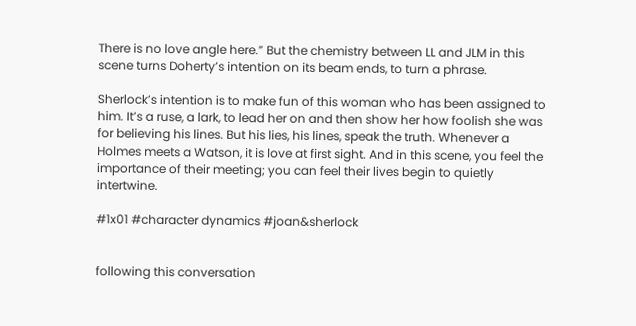There is no love angle here.” But the chemistry between LL and JLM in this scene turns Doherty’s intention on its beam ends, to turn a phrase.

Sherlock’s intention is to make fun of this woman who has been assigned to him. It’s a ruse, a lark, to lead her on and then show her how foolish she was for believing his lines. But his lies, his lines, speak the truth. Whenever a Holmes meets a Watson, it is love at first sight. And in this scene, you feel the importance of their meeting; you can feel their lives begin to quietly intertwine.

#1x01 #character dynamics #joan&sherlock


following this conversation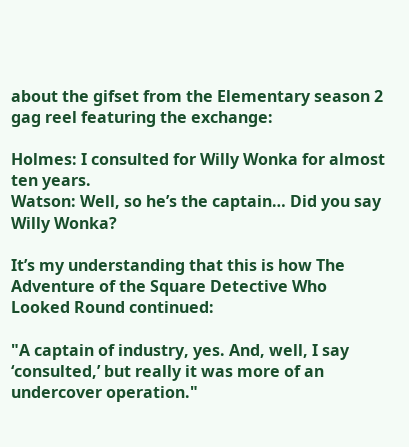about the gifset from the Elementary season 2 gag reel featuring the exchange:

Holmes: I consulted for Willy Wonka for almost ten years.
Watson: Well, so he’s the captain… Did you say Willy Wonka?

It’s my understanding that this is how The Adventure of the Square Detective Who Looked Round continued:

"A captain of industry, yes. And, well, I say ‘consulted,’ but really it was more of an undercover operation."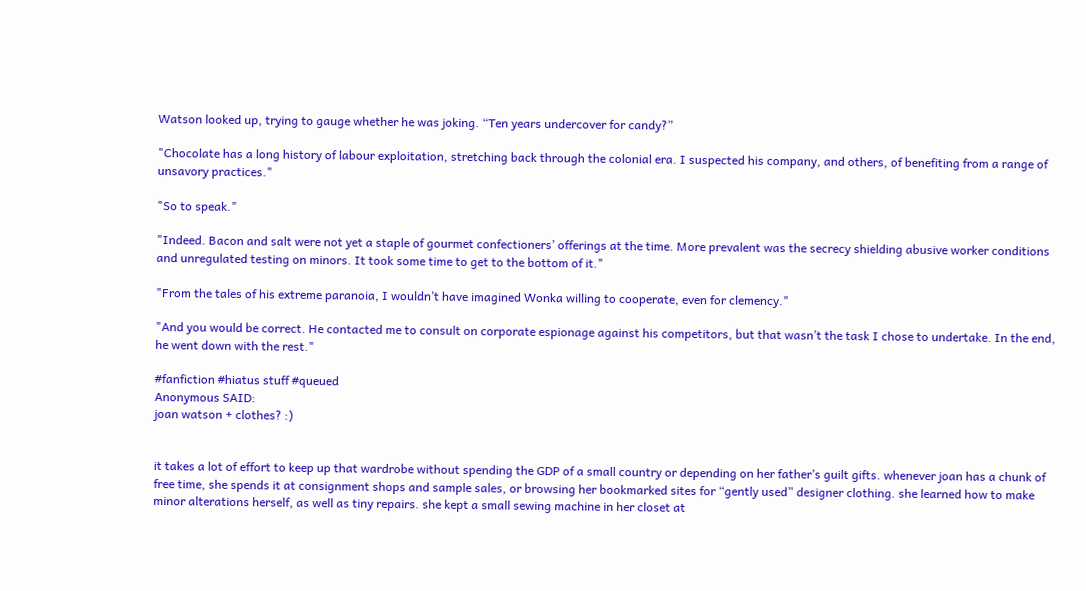Watson looked up, trying to gauge whether he was joking. “Ten years undercover for candy?”

"Chocolate has a long history of labour exploitation, stretching back through the colonial era. I suspected his company, and others, of benefiting from a range of unsavory practices."

"So to speak."

"Indeed. Bacon and salt were not yet a staple of gourmet confectioners’ offerings at the time. More prevalent was the secrecy shielding abusive worker conditions and unregulated testing on minors. It took some time to get to the bottom of it."

"From the tales of his extreme paranoia, I wouldn’t have imagined Wonka willing to cooperate, even for clemency."

"And you would be correct. He contacted me to consult on corporate espionage against his competitors, but that wasn’t the task I chose to undertake. In the end, he went down with the rest."

#fanfiction #hiatus stuff #queued
Anonymous SAID:
joan watson + clothes? :)


it takes a lot of effort to keep up that wardrobe without spending the GDP of a small country or depending on her father’s guilt gifts. whenever joan has a chunk of free time, she spends it at consignment shops and sample sales, or browsing her bookmarked sites for “gently used” designer clothing. she learned how to make minor alterations herself, as well as tiny repairs. she kept a small sewing machine in her closet at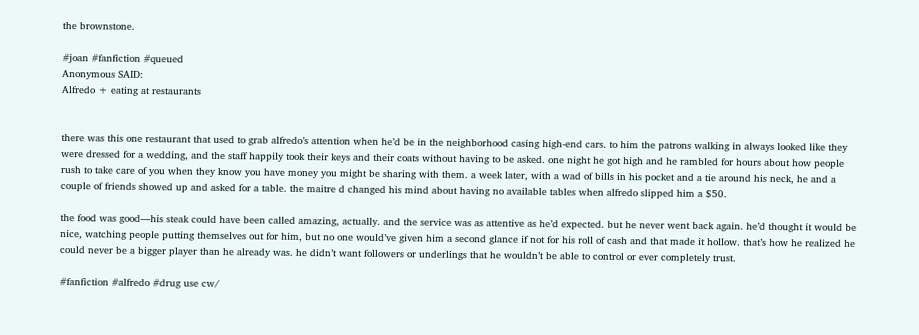the brownstone.

#joan #fanfiction #queued
Anonymous SAID:
Alfredo + eating at restaurants


there was this one restaurant that used to grab alfredo’s attention when he’d be in the neighborhood casing high-end cars. to him the patrons walking in always looked like they were dressed for a wedding, and the staff happily took their keys and their coats without having to be asked. one night he got high and he rambled for hours about how people rush to take care of you when they know you have money you might be sharing with them. a week later, with a wad of bills in his pocket and a tie around his neck, he and a couple of friends showed up and asked for a table. the maitre d changed his mind about having no available tables when alfredo slipped him a $50.

the food was good—his steak could have been called amazing, actually. and the service was as attentive as he’d expected. but he never went back again. he’d thought it would be nice, watching people putting themselves out for him, but no one would’ve given him a second glance if not for his roll of cash and that made it hollow. that’s how he realized he could never be a bigger player than he already was. he didn’t want followers or underlings that he wouldn’t be able to control or ever completely trust.

#fanfiction #alfredo #drug use cw/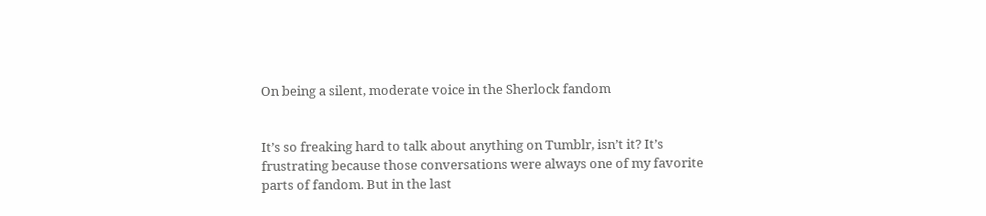On being a silent, moderate voice in the Sherlock fandom


It’s so freaking hard to talk about anything on Tumblr, isn’t it? It’s frustrating because those conversations were always one of my favorite parts of fandom. But in the last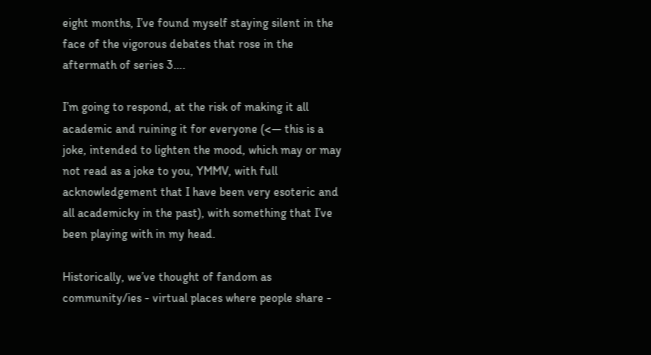eight months, I’ve found myself staying silent in the face of the vigorous debates that rose in the aftermath of series 3….

I’m going to respond, at the risk of making it all academic and ruining it for everyone (<— this is a joke, intended to lighten the mood, which may or may not read as a joke to you, YMMV, with full acknowledgement that I have been very esoteric and all academicky in the past), with something that I’ve been playing with in my head.

Historically, we’ve thought of fandom as community/ies - virtual places where people share -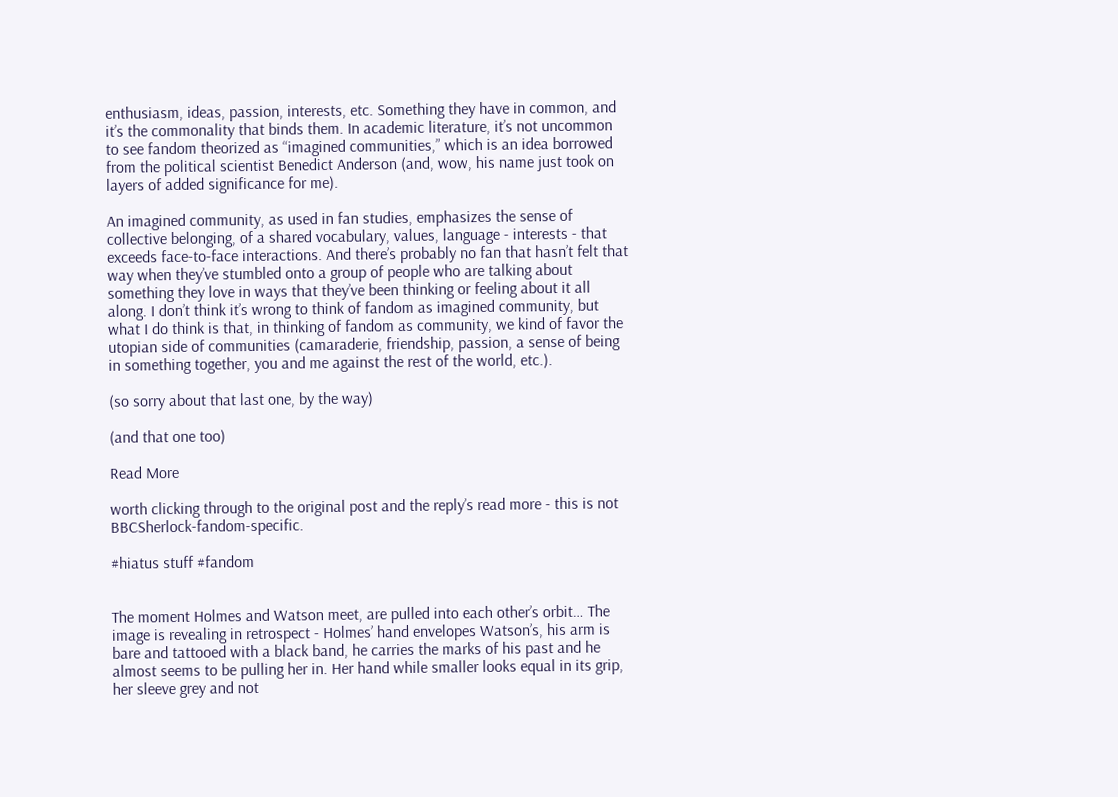enthusiasm, ideas, passion, interests, etc. Something they have in common, and it’s the commonality that binds them. In academic literature, it’s not uncommon to see fandom theorized as “imagined communities,” which is an idea borrowed from the political scientist Benedict Anderson (and, wow, his name just took on layers of added significance for me).

An imagined community, as used in fan studies, emphasizes the sense of collective belonging, of a shared vocabulary, values, language - interests - that exceeds face-to-face interactions. And there’s probably no fan that hasn’t felt that way when they’ve stumbled onto a group of people who are talking about something they love in ways that they’ve been thinking or feeling about it all along. I don’t think it’s wrong to think of fandom as imagined community, but what I do think is that, in thinking of fandom as community, we kind of favor the utopian side of communities (camaraderie, friendship, passion, a sense of being in something together, you and me against the rest of the world, etc.).

(so sorry about that last one, by the way)

(and that one too)

Read More

worth clicking through to the original post and the reply’s read more - this is not BBCSherlock-fandom-specific.

#hiatus stuff #fandom


The moment Holmes and Watson meet, are pulled into each other’s orbit… The image is revealing in retrospect - Holmes’ hand envelopes Watson’s, his arm is bare and tattooed with a black band, he carries the marks of his past and he almost seems to be pulling her in. Her hand while smaller looks equal in its grip, her sleeve grey and not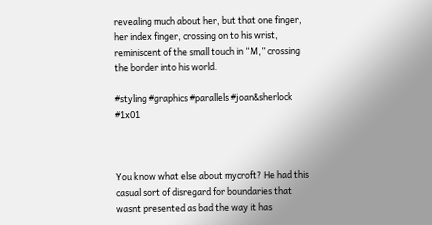revealing much about her, but that one finger, her index finger, crossing on to his wrist, reminiscent of the small touch in “M,” crossing the border into his world.

#styling #graphics #parallels #joan&sherlock #1x01



You know what else about mycroft? He had this casual sort of disregard for boundaries that wasnt presented as bad the way it has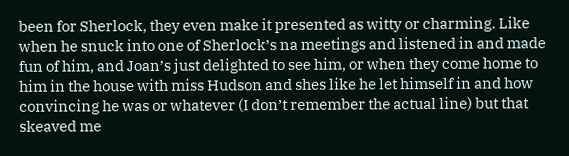been for Sherlock, they even make it presented as witty or charming. Like when he snuck into one of Sherlock’s na meetings and listened in and made fun of him, and Joan’s just delighted to see him, or when they come home to him in the house with miss Hudson and shes like he let himself in and how convincing he was or whatever (I don’t remember the actual line) but that skeaved me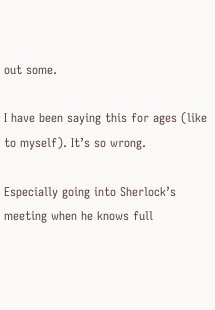out some.

I have been saying this for ages (like to myself). It’s so wrong.

Especially going into Sherlock’s meeting when he knows full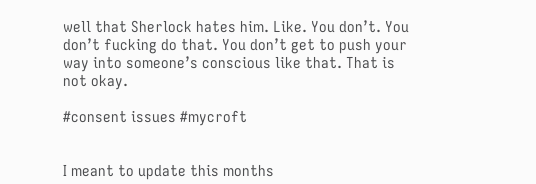well that Sherlock hates him. Like. You don’t. You don’t fucking do that. You don’t get to push your way into someone’s conscious like that. That is not okay.

#consent issues #mycroft


I meant to update this months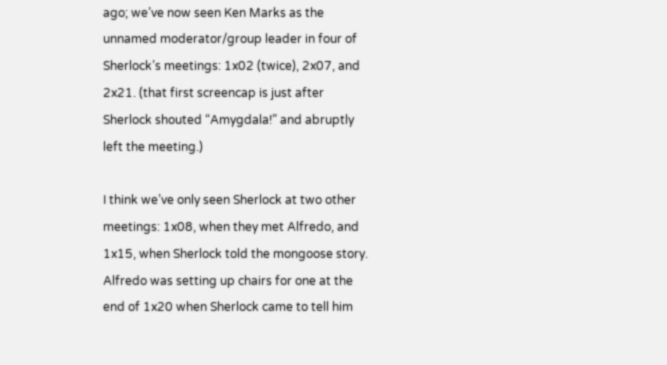ago; we’ve now seen Ken Marks as the unnamed moderator/group leader in four of Sherlock’s meetings: 1x02 (twice), 2x07, and 2x21. (that first screencap is just after Sherlock shouted “Amygdala!” and abruptly left the meeting.)

I think we’ve only seen Sherlock at two other meetings: 1x08, when they met Alfredo, and 1x15, when Sherlock told the mongoose story. Alfredo was setting up chairs for one at the end of 1x20 when Sherlock came to tell him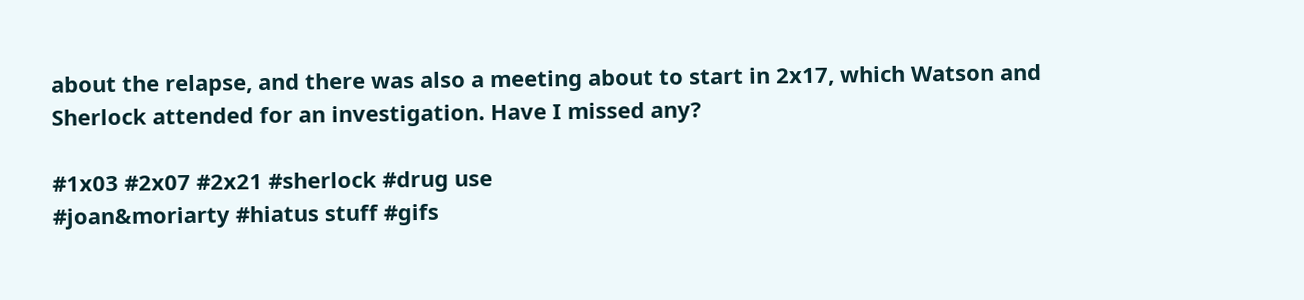about the relapse, and there was also a meeting about to start in 2x17, which Watson and Sherlock attended for an investigation. Have I missed any?

#1x03 #2x07 #2x21 #sherlock #drug use
#joan&moriarty #hiatus stuff #gifs